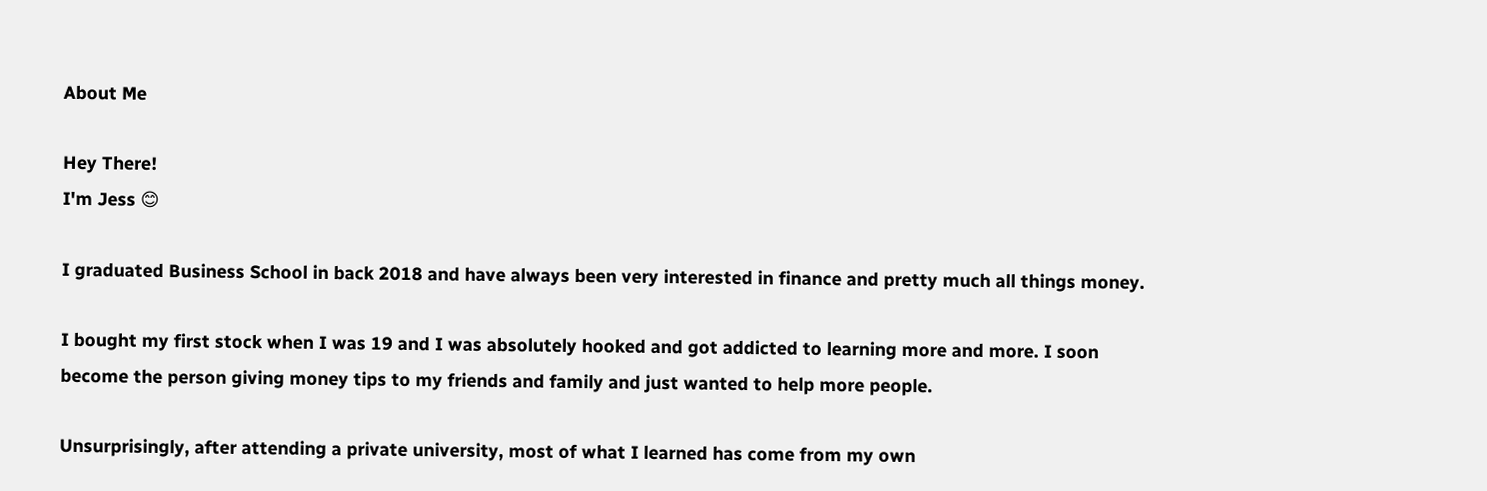About Me

Hey There!
I'm Jess 😊

I graduated Business School in back 2018 and have always been very interested in finance and pretty much all things money.

I bought my first stock when I was 19 and I was absolutely hooked and got addicted to learning more and more. I soon become the person giving money tips to my friends and family and just wanted to help more people.

Unsurprisingly, after attending a private university, most of what I learned has come from my own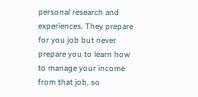personal research and experiences. They prepare for you job but never prepare you to learn how to manage your income from that job, so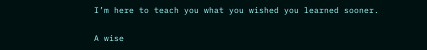I’m here to teach you what you wished you learned sooner.

A wise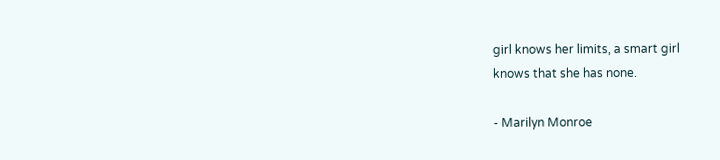girl knows her limits, a smart girl
knows that she has none.

- Marilyn Monroe